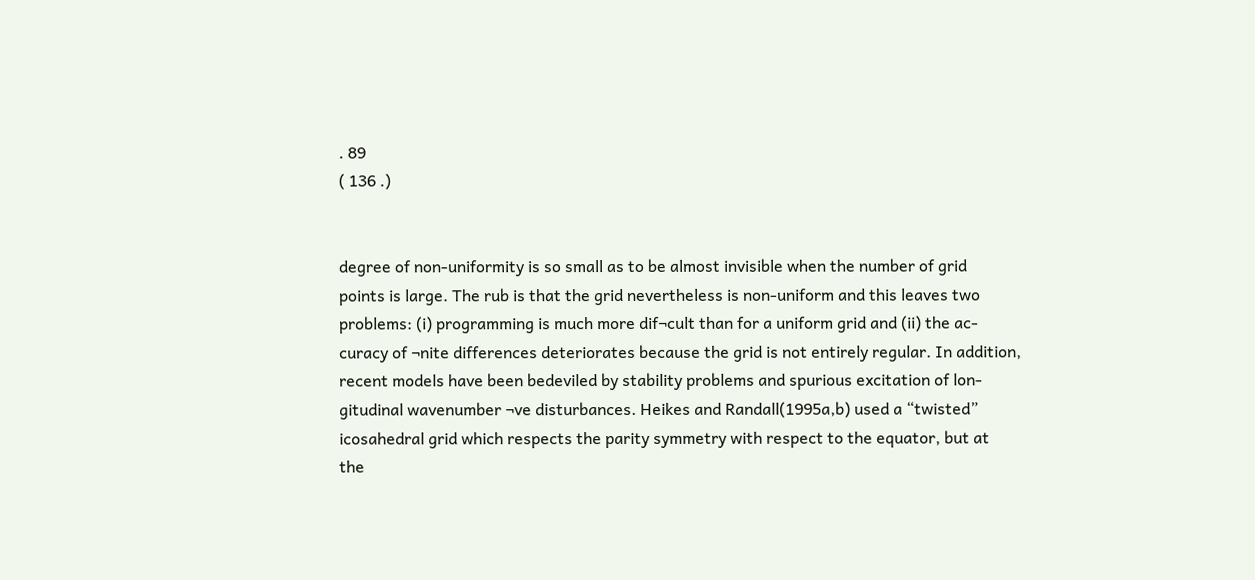. 89
( 136 .)


degree of non-uniformity is so small as to be almost invisible when the number of grid
points is large. The rub is that the grid nevertheless is non-uniform and this leaves two
problems: (i) programming is much more dif¬cult than for a uniform grid and (ii) the ac-
curacy of ¬nite differences deteriorates because the grid is not entirely regular. In addition,
recent models have been bedeviled by stability problems and spurious excitation of lon-
gitudinal wavenumber ¬ve disturbances. Heikes and Randall(1995a,b) used a “twisted”
icosahedral grid which respects the parity symmetry with respect to the equator, but at
the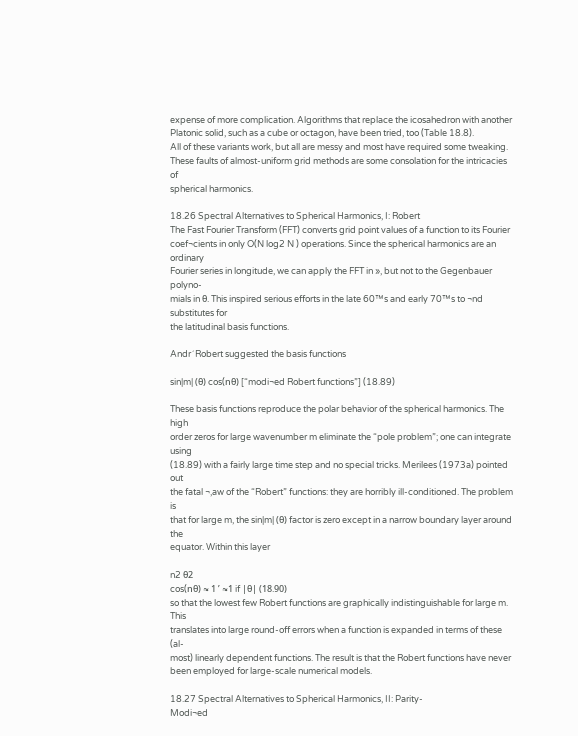expense of more complication. Algorithms that replace the icosahedron with another
Platonic solid, such as a cube or octagon, have been tried, too (Table 18.8).
All of these variants work, but all are messy and most have required some tweaking.
These faults of almost-uniform grid methods are some consolation for the intricacies of
spherical harmonics.

18.26 Spectral Alternatives to Spherical Harmonics, I: Robert
The Fast Fourier Transform (FFT) converts grid point values of a function to its Fourier
coef¬cients in only O(N log2 N ) operations. Since the spherical harmonics are an ordinary
Fourier series in longitude, we can apply the FFT in », but not to the Gegenbauer polyno-
mials in θ. This inspired serious efforts in the late 60™s and early 70™s to ¬nd substitutes for
the latitudinal basis functions.

Andr´ Robert suggested the basis functions

sin|m| (θ) cos(nθ) [“modi¬ed Robert functions”] (18.89)

These basis functions reproduce the polar behavior of the spherical harmonics. The high
order zeros for large wavenumber m eliminate the “pole problem”; one can integrate using
(18.89) with a fairly large time step and no special tricks. Merilees (1973a) pointed out
the fatal ¬‚aw of the “Robert” functions: they are horribly ill-conditioned. The problem is
that for large m, the sin|m| (θ) factor is zero except in a narrow boundary layer around the
equator. Within this layer

n2 θ2
cos(nθ) ≈ 1 ’ ≈1 if |θ| (18.90)
so that the lowest few Robert functions are graphically indistinguishable for large m. This
translates into large round-off errors when a function is expanded in terms of these (al-
most) linearly dependent functions. The result is that the Robert functions have never
been employed for large-scale numerical models.

18.27 Spectral Alternatives to Spherical Harmonics, II: Parity-
Modi¬ed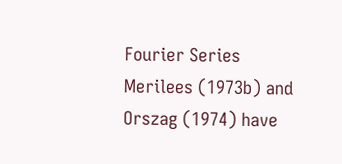Fourier Series
Merilees (1973b) and Orszag (1974) have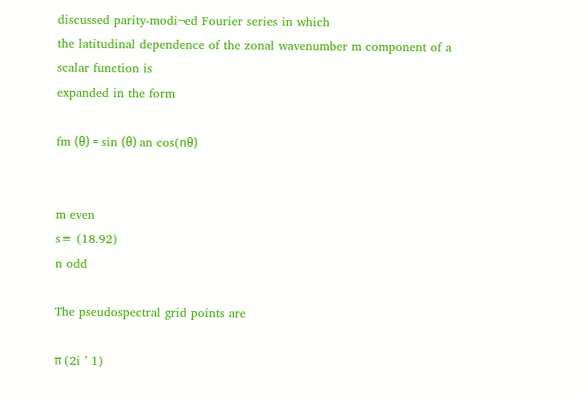discussed parity-modi¬ed Fourier series in which
the latitudinal dependence of the zonal wavenumber m component of a scalar function is
expanded in the form

fm (θ) = sin (θ) an cos(nθ)


m even
s≡ (18.92)
n odd

The pseudospectral grid points are

π (2i ’ 1)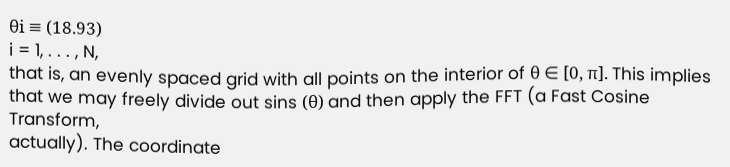θi ≡ (18.93)
i = 1, . . . , N,
that is, an evenly spaced grid with all points on the interior of θ ∈ [0, π]. This implies
that we may freely divide out sins (θ) and then apply the FFT (a Fast Cosine Transform,
actually). The coordinate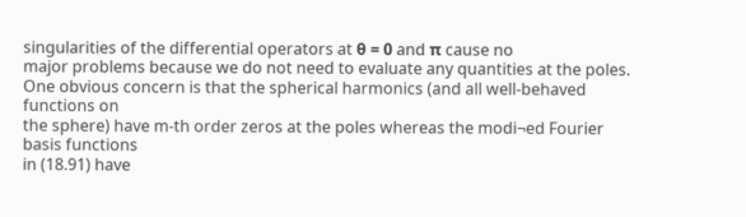singularities of the differential operators at θ = 0 and π cause no
major problems because we do not need to evaluate any quantities at the poles.
One obvious concern is that the spherical harmonics (and all well-behaved functions on
the sphere) have m-th order zeros at the poles whereas the modi¬ed Fourier basis functions
in (18.91) have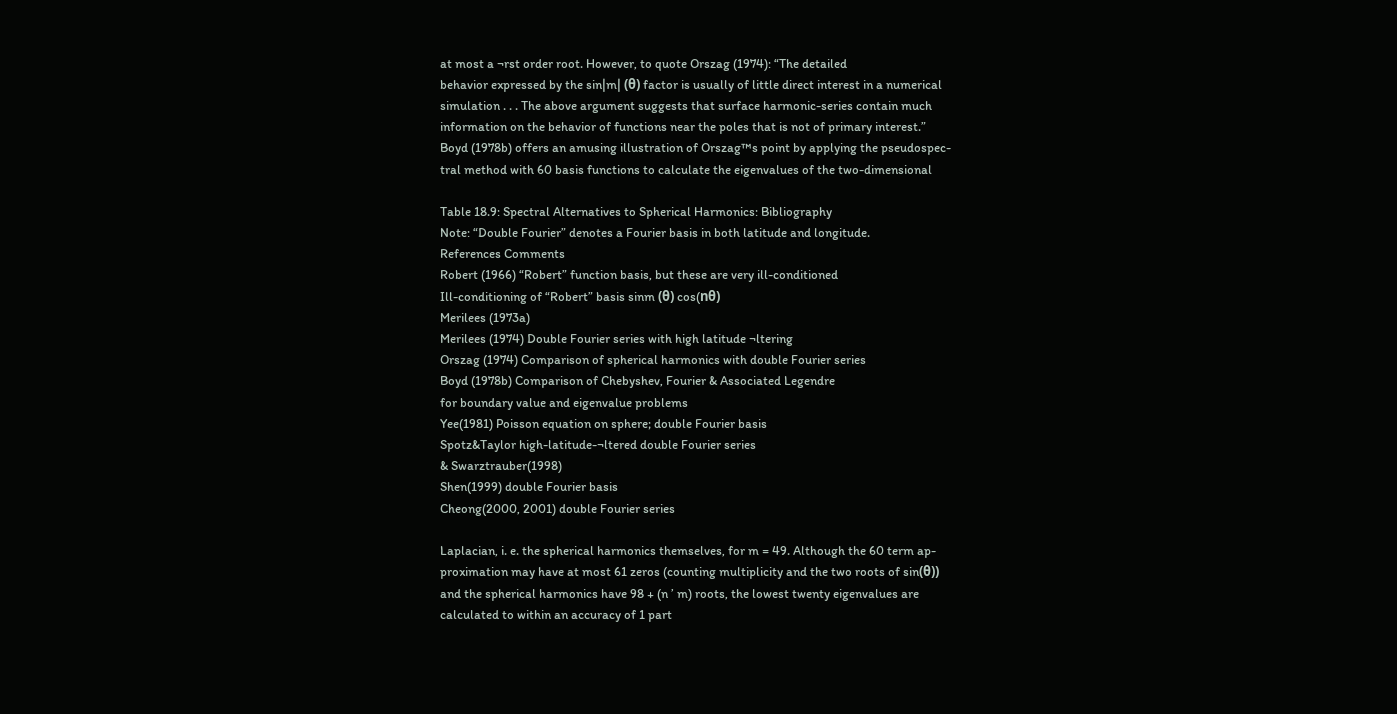at most a ¬rst order root. However, to quote Orszag (1974): “The detailed
behavior expressed by the sin|m| (θ) factor is usually of little direct interest in a numerical
simulation . . . The above argument suggests that surface harmonic-series contain much
information on the behavior of functions near the poles that is not of primary interest.”
Boyd (1978b) offers an amusing illustration of Orszag™s point by applying the pseudospec-
tral method with 60 basis functions to calculate the eigenvalues of the two-dimensional

Table 18.9: Spectral Alternatives to Spherical Harmonics: Bibliography
Note: “Double Fourier” denotes a Fourier basis in both latitude and longitude.
References Comments
Robert (1966) “Robert” function basis, but these are very ill-conditioned
Ill-conditioning of “Robert” basis sinm (θ) cos(nθ)
Merilees (1973a)
Merilees (1974) Double Fourier series with high latitude ¬ltering
Orszag (1974) Comparison of spherical harmonics with double Fourier series
Boyd (1978b) Comparison of Chebyshev, Fourier & Associated Legendre
for boundary value and eigenvalue problems
Yee(1981) Poisson equation on sphere; double Fourier basis
Spotz&Taylor high-latitude-¬ltered double Fourier series
& Swarztrauber(1998)
Shen(1999) double Fourier basis
Cheong(2000, 2001) double Fourier series

Laplacian, i. e. the spherical harmonics themselves, for m = 49. Although the 60 term ap-
proximation may have at most 61 zeros (counting multiplicity and the two roots of sin(θ))
and the spherical harmonics have 98 + (n ’ m) roots, the lowest twenty eigenvalues are
calculated to within an accuracy of 1 part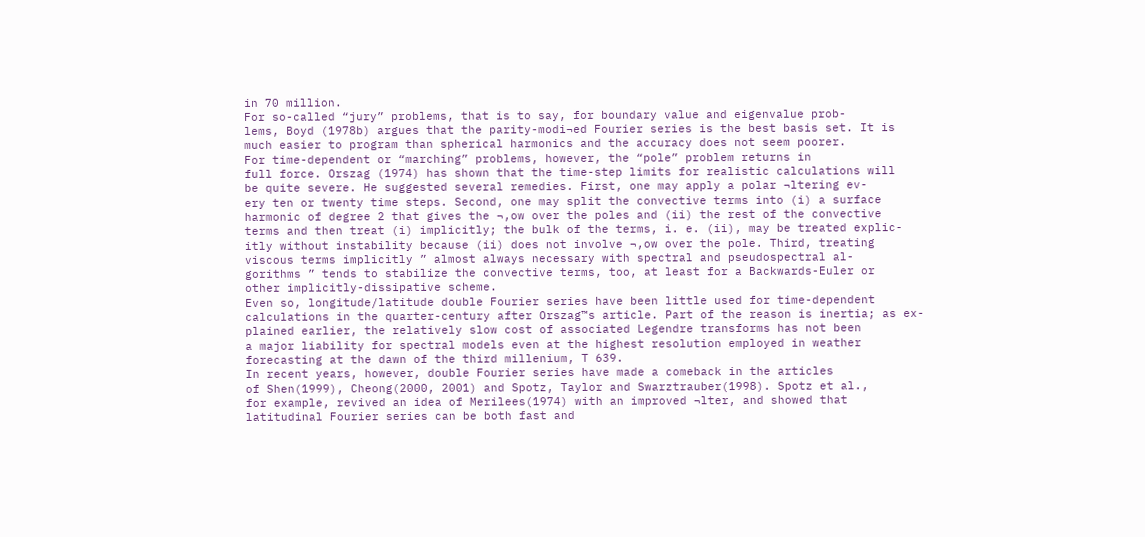in 70 million.
For so-called “jury” problems, that is to say, for boundary value and eigenvalue prob-
lems, Boyd (1978b) argues that the parity-modi¬ed Fourier series is the best basis set. It is
much easier to program than spherical harmonics and the accuracy does not seem poorer.
For time-dependent or “marching” problems, however, the “pole” problem returns in
full force. Orszag (1974) has shown that the time-step limits for realistic calculations will
be quite severe. He suggested several remedies. First, one may apply a polar ¬ltering ev-
ery ten or twenty time steps. Second, one may split the convective terms into (i) a surface
harmonic of degree 2 that gives the ¬‚ow over the poles and (ii) the rest of the convective
terms and then treat (i) implicitly; the bulk of the terms, i. e. (ii), may be treated explic-
itly without instability because (ii) does not involve ¬‚ow over the pole. Third, treating
viscous terms implicitly ” almost always necessary with spectral and pseudospectral al-
gorithms ” tends to stabilize the convective terms, too, at least for a Backwards-Euler or
other implicitly-dissipative scheme.
Even so, longitude/latitude double Fourier series have been little used for time-dependent
calculations in the quarter-century after Orszag™s article. Part of the reason is inertia; as ex-
plained earlier, the relatively slow cost of associated Legendre transforms has not been
a major liability for spectral models even at the highest resolution employed in weather
forecasting at the dawn of the third millenium, T 639.
In recent years, however, double Fourier series have made a comeback in the articles
of Shen(1999), Cheong(2000, 2001) and Spotz, Taylor and Swarztrauber(1998). Spotz et al.,
for example, revived an idea of Merilees(1974) with an improved ¬lter, and showed that
latitudinal Fourier series can be both fast and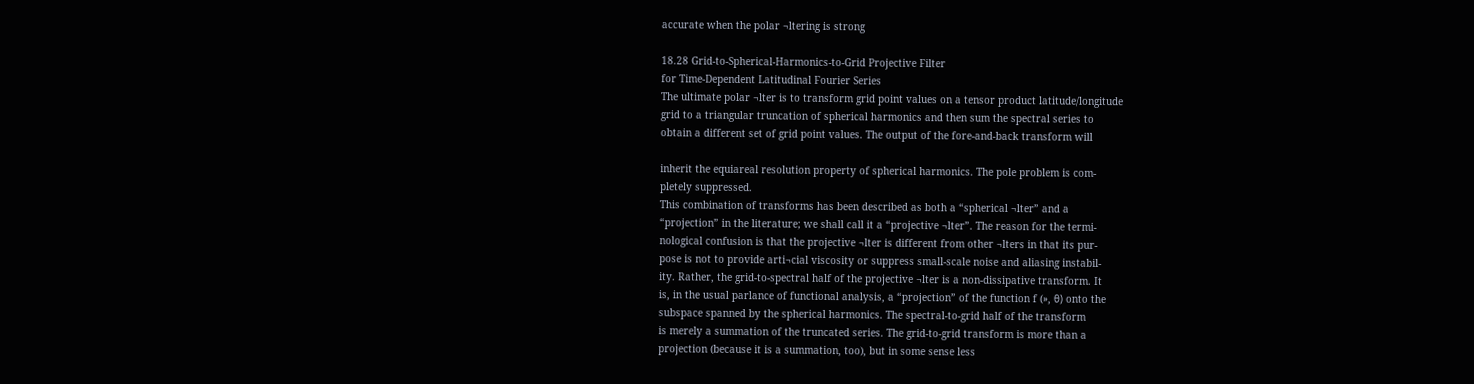accurate when the polar ¬ltering is strong

18.28 Grid-to-Spherical-Harmonics-to-Grid Projective Filter
for Time-Dependent Latitudinal Fourier Series
The ultimate polar ¬lter is to transform grid point values on a tensor product latitude/longitude
grid to a triangular truncation of spherical harmonics and then sum the spectral series to
obtain a different set of grid point values. The output of the fore-and-back transform will

inherit the equiareal resolution property of spherical harmonics. The pole problem is com-
pletely suppressed.
This combination of transforms has been described as both a “spherical ¬lter” and a
“projection” in the literature; we shall call it a “projective ¬lter”. The reason for the termi-
nological confusion is that the projective ¬lter is different from other ¬lters in that its pur-
pose is not to provide arti¬cial viscosity or suppress small-scale noise and aliasing instabil-
ity. Rather, the grid-to-spectral half of the projective ¬lter is a non-dissipative transform. It
is, in the usual parlance of functional analysis, a “projection” of the function f (», θ) onto the
subspace spanned by the spherical harmonics. The spectral-to-grid half of the transform
is merely a summation of the truncated series. The grid-to-grid transform is more than a
projection (because it is a summation, too), but in some sense less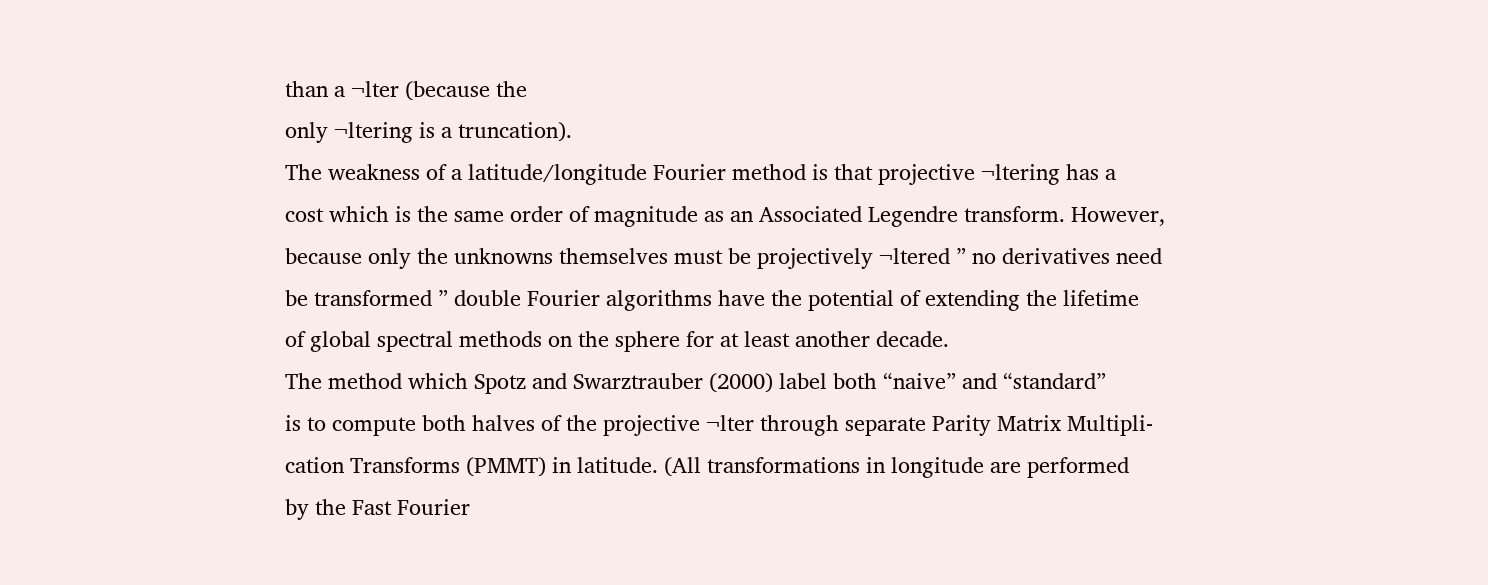than a ¬lter (because the
only ¬ltering is a truncation).
The weakness of a latitude/longitude Fourier method is that projective ¬ltering has a
cost which is the same order of magnitude as an Associated Legendre transform. However,
because only the unknowns themselves must be projectively ¬ltered ” no derivatives need
be transformed ” double Fourier algorithms have the potential of extending the lifetime
of global spectral methods on the sphere for at least another decade.
The method which Spotz and Swarztrauber (2000) label both “naive” and “standard”
is to compute both halves of the projective ¬lter through separate Parity Matrix Multipli-
cation Transforms (PMMT) in latitude. (All transformations in longitude are performed
by the Fast Fourier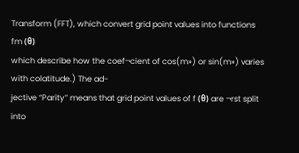Transform (FFT), which convert grid point values into functions fm (θ)
which describe how the coef¬cient of cos(m») or sin(m») varies with colatitude.) The ad-
jective “Parity” means that grid point values of f (θ) are ¬rst split into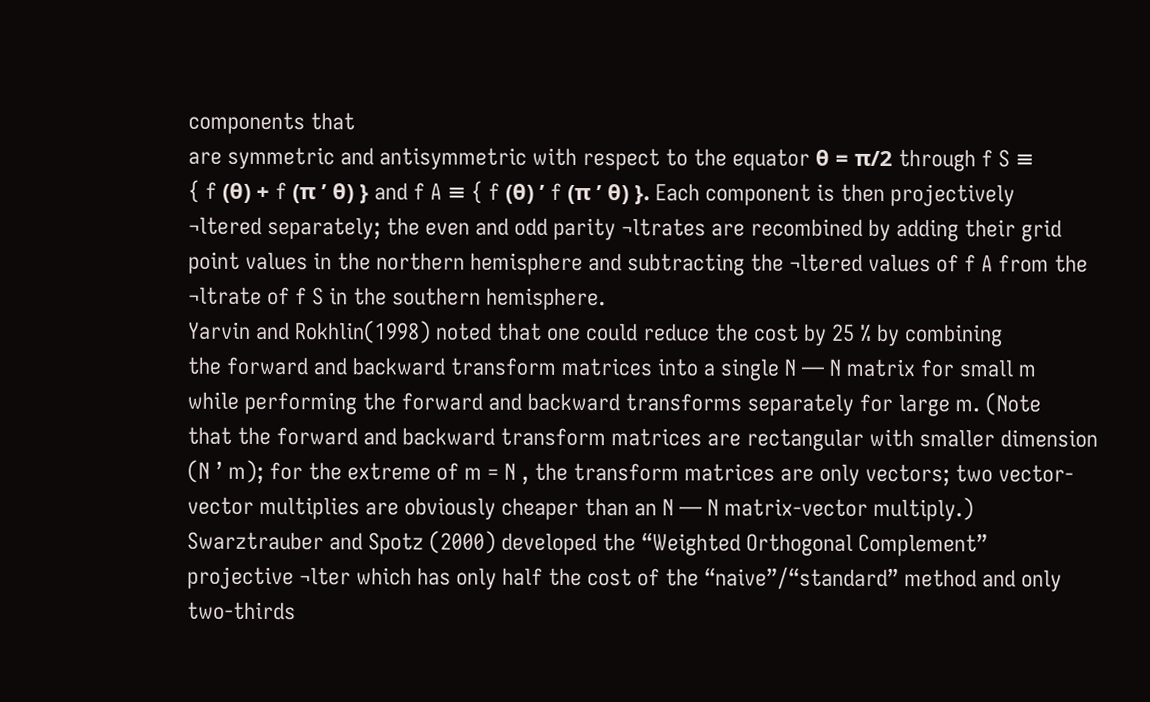components that
are symmetric and antisymmetric with respect to the equator θ = π/2 through f S ≡
{ f (θ) + f (π ’ θ) } and f A ≡ { f (θ) ’ f (π ’ θ) }. Each component is then projectively
¬ltered separately; the even and odd parity ¬ltrates are recombined by adding their grid
point values in the northern hemisphere and subtracting the ¬ltered values of f A from the
¬ltrate of f S in the southern hemisphere.
Yarvin and Rokhlin(1998) noted that one could reduce the cost by 25 % by combining
the forward and backward transform matrices into a single N — N matrix for small m
while performing the forward and backward transforms separately for large m. (Note
that the forward and backward transform matrices are rectangular with smaller dimension
(N ’ m); for the extreme of m = N , the transform matrices are only vectors; two vector-
vector multiplies are obviously cheaper than an N — N matrix-vector multiply.)
Swarztrauber and Spotz (2000) developed the “Weighted Orthogonal Complement”
projective ¬lter which has only half the cost of the “naive”/“standard” method and only
two-thirds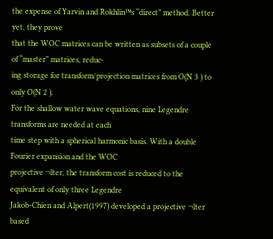the expense of Yarvin and Rokhlin™s “direct” method. Better yet, they prove
that the WOC matrices can be written as subsets of a couple of “master” matrices, reduc-
ing storage for transform/projection matrices from O(N 3 ) to only O(N 2 ).
For the shallow water wave equations, nine Legendre transforms are needed at each
time step with a spherical harmonic basis. With a double Fourier expansion and the WOC
projective ¬lter, the transform cost is reduced to the equivalent of only three Legendre
Jakob-Chien and Alpert(1997) developed a projective ¬lter based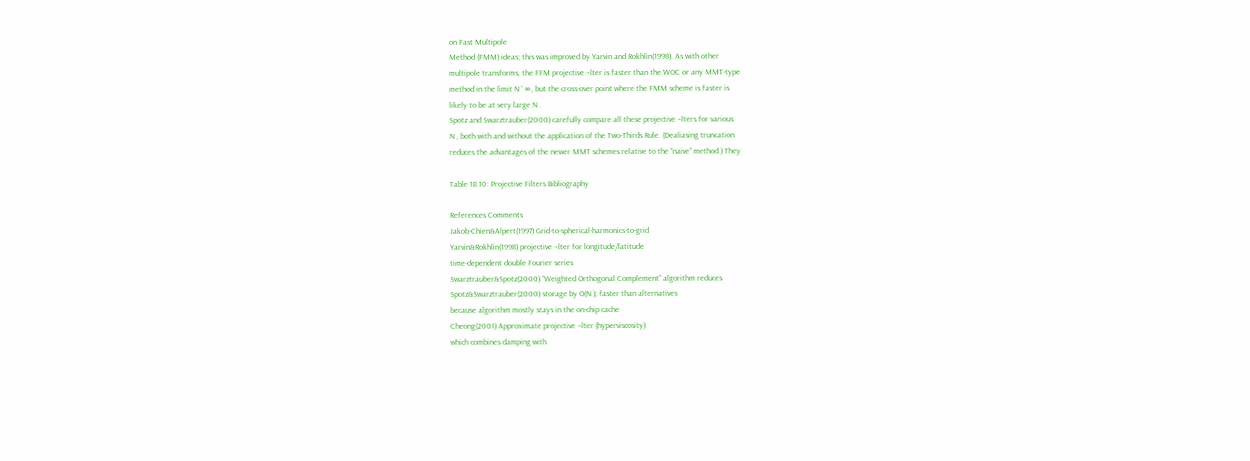on Fast Multipole
Method (FMM) ideas; this was improved by Yarvin and Rokhlin(1998). As with other
multipole transforms, the FFM projective ¬lter is faster than the WOC or any MMT-type
method in the limit N ’ ∞, but the cross-over point where the FMM scheme is faster is
likely to be at very large N .
Spotz and Swarztrauber(2000) carefully compare all these projective ¬lters for various
N , both with and without the application of the Two-Thirds Rule. (Dealiasing truncation
reduces the advantages of the newer MMT schemes relative to the “naive” method.) They

Table 18.10: Projective Filters Bibliography

References Comments
Jakob-Chien&Alpert(1997) Grid-to-spherical-harmonics-to-grid
Yarvin&Rokhlin(1998) projective ¬lter for longitude/latitude
time-dependent double Fourier series
Swarztrauber&Spotz(2000) “Weighted Orthogonal Complement” algorithm reduces
Spotz&Swarztrauber(2000) storage by O(N ); faster than alternatives
because algorithm mostly stays in the on-chip cache
Cheong(2001) Approximate projective ¬lter (hyperviscosity)
which combines damping with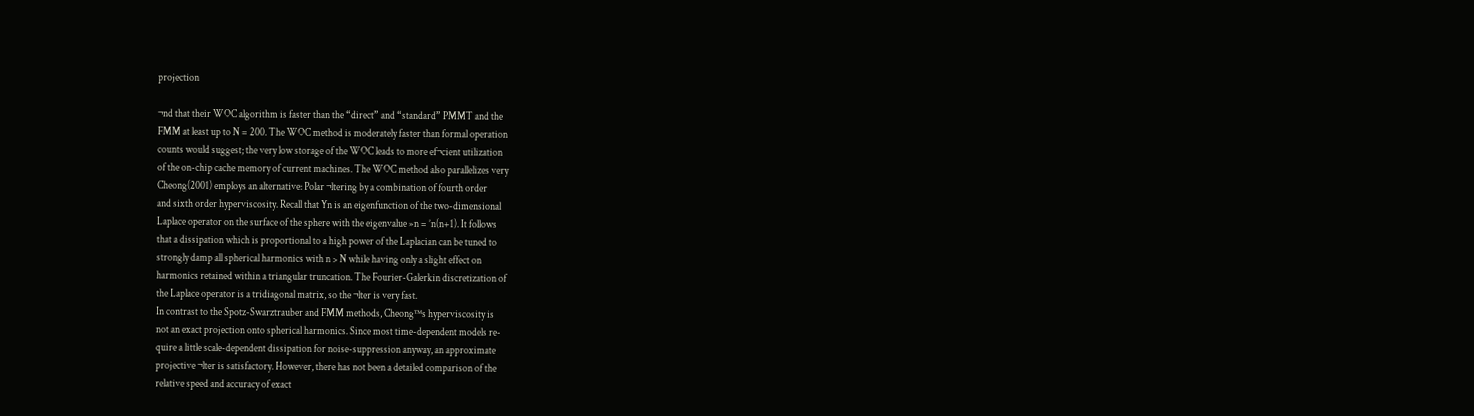projection

¬nd that their WOC algorithm is faster than the “direct” and “standard” PMMT and the
FMM at least up to N = 200. The WOC method is moderately faster than formal operation
counts would suggest; the very low storage of the WOC leads to more ef¬cient utilization
of the on-chip cache memory of current machines. The WOC method also parallelizes very
Cheong(2001) employs an alternative: Polar ¬ltering by a combination of fourth order
and sixth order hyperviscosity. Recall that Yn is an eigenfunction of the two-dimensional
Laplace operator on the surface of the sphere with the eigenvalue »n = ’n(n+1). It follows
that a dissipation which is proportional to a high power of the Laplacian can be tuned to
strongly damp all spherical harmonics with n > N while having only a slight effect on
harmonics retained within a triangular truncation. The Fourier-Galerkin discretization of
the Laplace operator is a tridiagonal matrix, so the ¬lter is very fast.
In contrast to the Spotz-Swarztrauber and FMM methods, Cheong™s hyperviscosity is
not an exact projection onto spherical harmonics. Since most time-dependent models re-
quire a little scale-dependent dissipation for noise-suppression anyway, an approximate
projective ¬lter is satisfactory. However, there has not been a detailed comparison of the
relative speed and accuracy of exact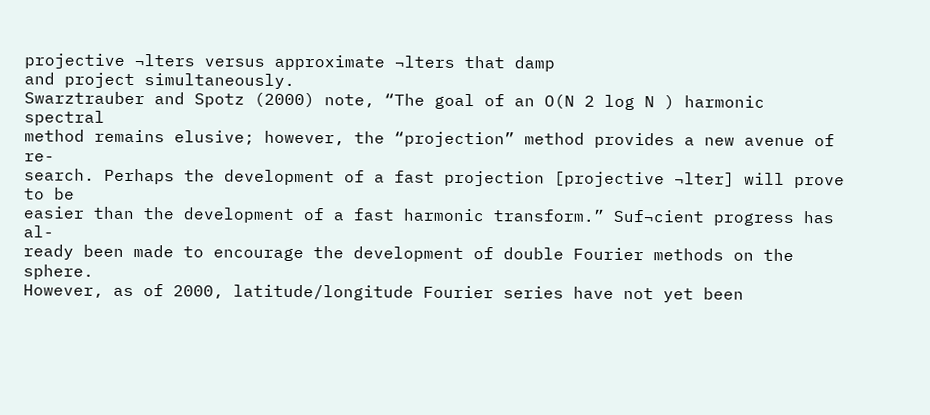projective ¬lters versus approximate ¬lters that damp
and project simultaneously.
Swarztrauber and Spotz (2000) note, “The goal of an O(N 2 log N ) harmonic spectral
method remains elusive; however, the “projection” method provides a new avenue of re-
search. Perhaps the development of a fast projection [projective ¬lter] will prove to be
easier than the development of a fast harmonic transform.” Suf¬cient progress has al-
ready been made to encourage the development of double Fourier methods on the sphere.
However, as of 2000, latitude/longitude Fourier series have not yet been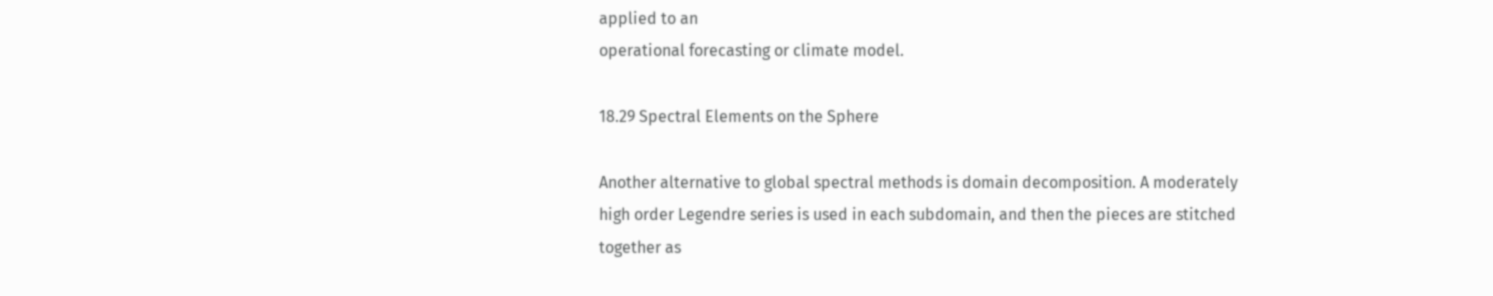applied to an
operational forecasting or climate model.

18.29 Spectral Elements on the Sphere

Another alternative to global spectral methods is domain decomposition. A moderately
high order Legendre series is used in each subdomain, and then the pieces are stitched
together as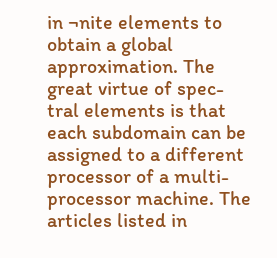in ¬nite elements to obtain a global approximation. The great virtue of spec-
tral elements is that each subdomain can be assigned to a different processor of a multi-
processor machine. The articles listed in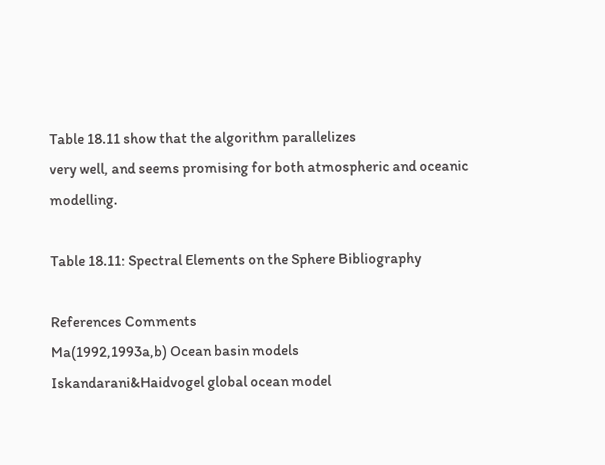Table 18.11 show that the algorithm parallelizes
very well, and seems promising for both atmospheric and oceanic modelling.

Table 18.11: Spectral Elements on the Sphere Bibliography

References Comments
Ma(1992,1993a,b) Ocean basin models
Iskandarani&Haidvogel global ocean model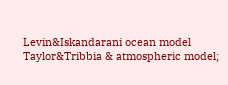Levin&Iskandarani ocean model
Taylor&Tribbia & atmospheric model;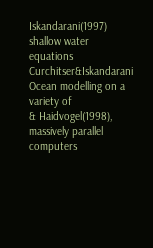Iskandarani(1997) shallow water equations
Curchitser&Iskandarani Ocean modelling on a variety of
& Haidvogel(1998), massively parallel computers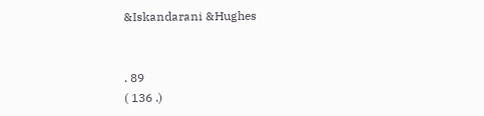&Iskandarani &Hughes


. 89
( 136 .)